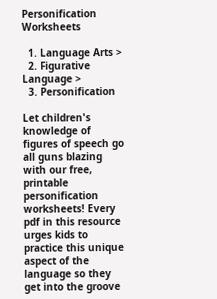Personification Worksheets

  1. Language Arts >
  2. Figurative Language >
  3. Personification

Let children's knowledge of figures of speech go all guns blazing with our free, printable personification worksheets! Every pdf in this resource urges kids to practice this unique aspect of the language so they get into the groove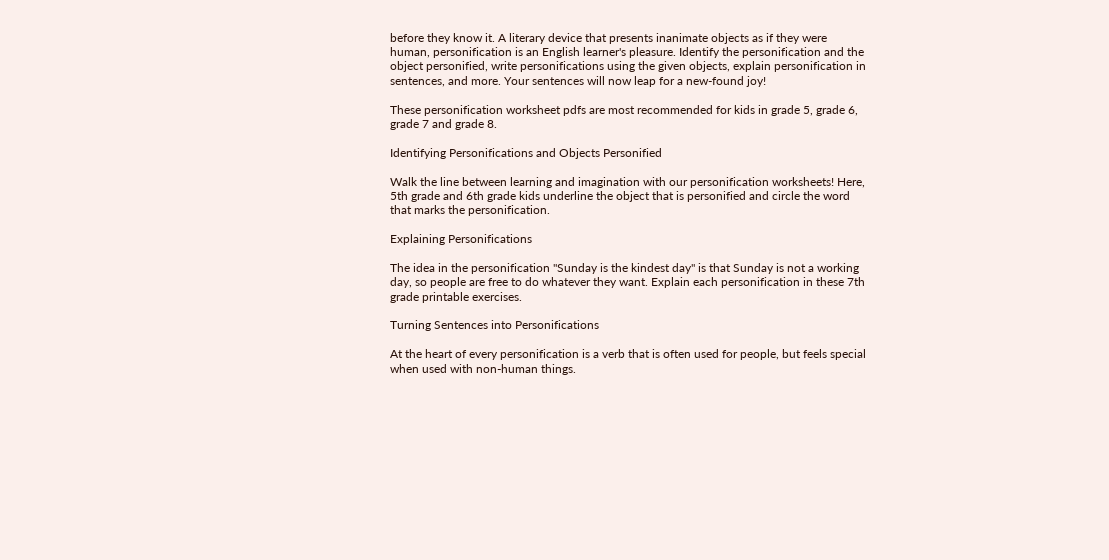before they know it. A literary device that presents inanimate objects as if they were human, personification is an English learner's pleasure. Identify the personification and the object personified, write personifications using the given objects, explain personification in sentences, and more. Your sentences will now leap for a new-found joy!

These personification worksheet pdfs are most recommended for kids in grade 5, grade 6, grade 7 and grade 8.

Identifying Personifications and Objects Personified

Walk the line between learning and imagination with our personification worksheets! Here, 5th grade and 6th grade kids underline the object that is personified and circle the word that marks the personification.

Explaining Personifications

The idea in the personification "Sunday is the kindest day" is that Sunday is not a working day, so people are free to do whatever they want. Explain each personification in these 7th grade printable exercises.

Turning Sentences into Personifications

At the heart of every personification is a verb that is often used for people, but feels special when used with non-human things.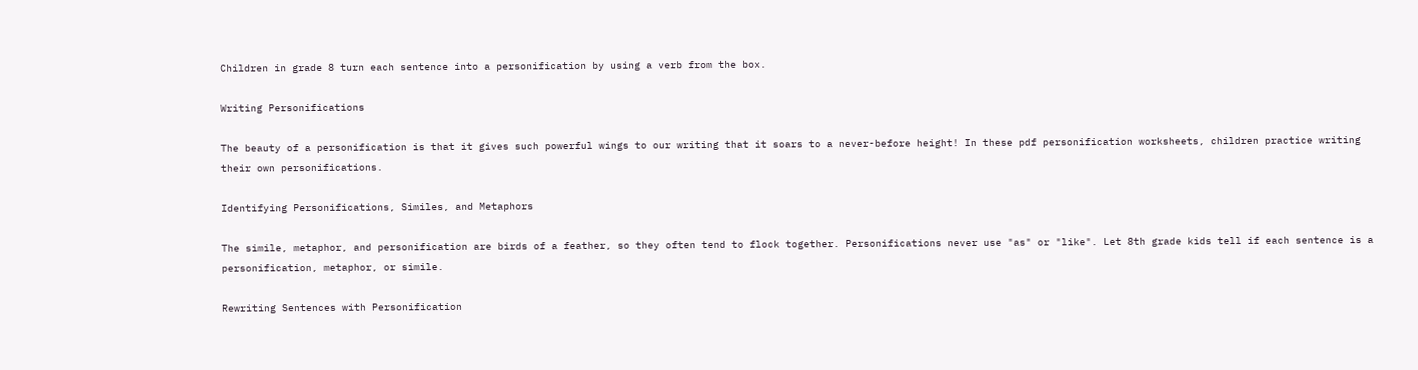Children in grade 8 turn each sentence into a personification by using a verb from the box.

Writing Personifications

The beauty of a personification is that it gives such powerful wings to our writing that it soars to a never-before height! In these pdf personification worksheets, children practice writing their own personifications.

Identifying Personifications, Similes, and Metaphors

The simile, metaphor, and personification are birds of a feather, so they often tend to flock together. Personifications never use "as" or "like". Let 8th grade kids tell if each sentence is a personification, metaphor, or simile.

Rewriting Sentences with Personification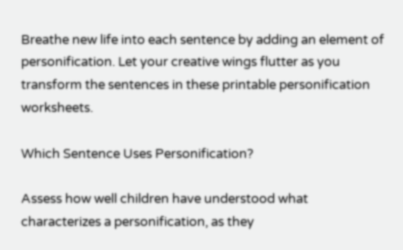Breathe new life into each sentence by adding an element of personification. Let your creative wings flutter as you transform the sentences in these printable personification worksheets.

Which Sentence Uses Personification?

Assess how well children have understood what characterizes a personification, as they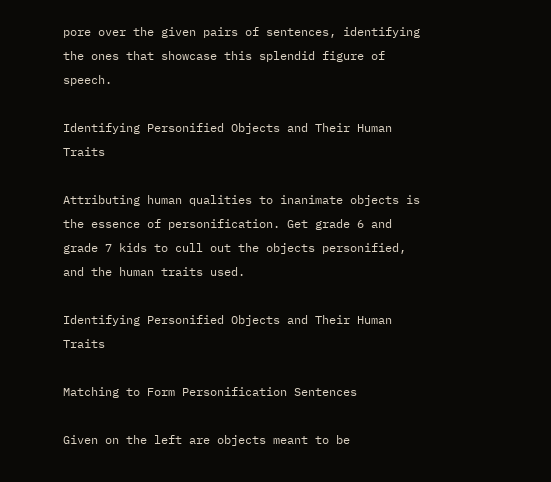pore over the given pairs of sentences, identifying the ones that showcase this splendid figure of speech.

Identifying Personified Objects and Their Human Traits

Attributing human qualities to inanimate objects is the essence of personification. Get grade 6 and grade 7 kids to cull out the objects personified, and the human traits used.

Identifying Personified Objects and Their Human Traits

Matching to Form Personification Sentences

Given on the left are objects meant to be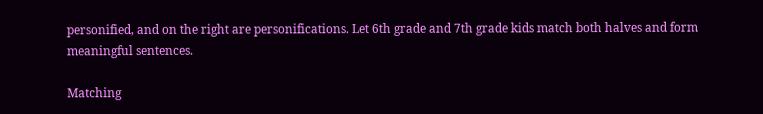personified, and on the right are personifications. Let 6th grade and 7th grade kids match both halves and form meaningful sentences.

Matching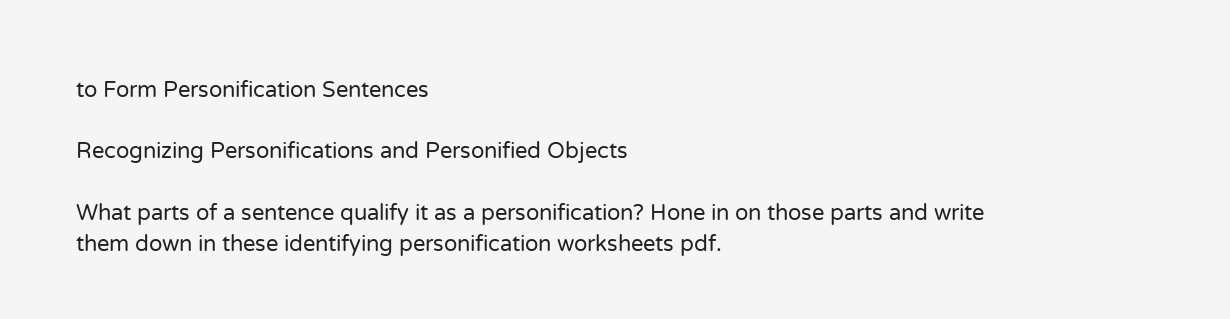to Form Personification Sentences

Recognizing Personifications and Personified Objects

What parts of a sentence qualify it as a personification? Hone in on those parts and write them down in these identifying personification worksheets pdf.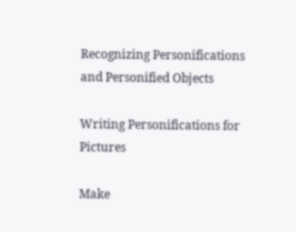Recognizing Personifications and Personified Objects

Writing Personifications for Pictures

Make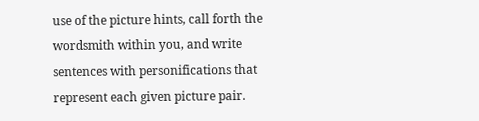use of the picture hints, call forth the wordsmith within you, and write sentences with personifications that represent each given picture pair.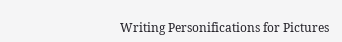Writing Personifications for Pictures